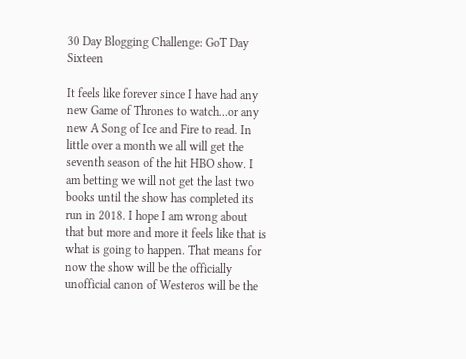30 Day Blogging Challenge: GoT Day Sixteen

It feels like forever since I have had any new Game of Thrones to watch…or any new A Song of Ice and Fire to read. In little over a month we all will get the seventh season of the hit HBO show. I am betting we will not get the last two books until the show has completed its run in 2018. I hope I am wrong about that but more and more it feels like that is what is going to happen. That means for now the show will be the officially unofficial canon of Westeros will be the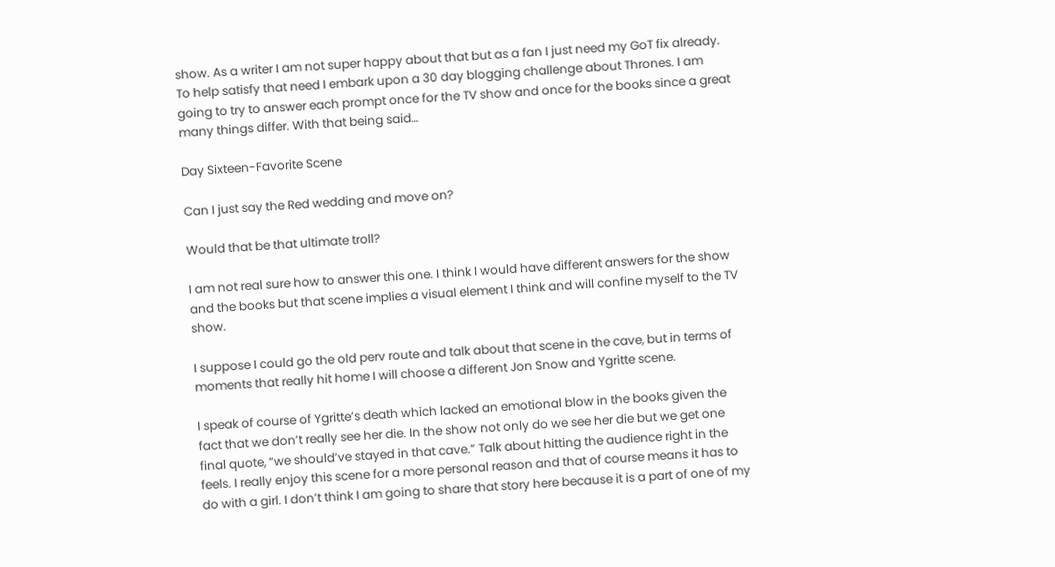show. As a writer I am not super happy about that but as a fan I just need my GoT fix already.  To help satisfy that need I embark upon a 30 day blogging challenge about Thrones. I am going to try to answer each prompt once for the TV show and once for the books since a great many things differ. With that being said…

Day Sixteen-Favorite Scene

Can I just say the Red wedding and move on?

Would that be that ultimate troll?

I am not real sure how to answer this one. I think I would have different answers for the show and the books but that scene implies a visual element I think and will confine myself to the TV show.

I suppose I could go the old perv route and talk about that scene in the cave, but in terms of moments that really hit home I will choose a different Jon Snow and Ygritte scene.

I speak of course of Ygritte’s death which lacked an emotional blow in the books given the fact that we don’t really see her die. In the show not only do we see her die but we get one final quote, “we should’ve stayed in that cave.” Talk about hitting the audience right in the feels. I really enjoy this scene for a more personal reason and that of course means it has to do with a girl. I don’t think I am going to share that story here because it is a part of one of my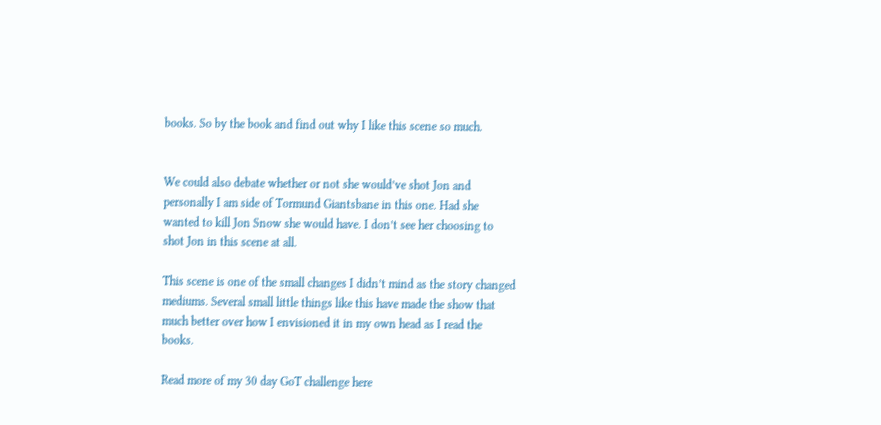books. So by the book and find out why I like this scene so much.


We could also debate whether or not she would’ve shot Jon and personally I am side of Tormund Giantsbane in this one. Had she wanted to kill Jon Snow she would have. I don’t see her choosing to shot Jon in this scene at all.

This scene is one of the small changes I didn’t mind as the story changed mediums. Several small little things like this have made the show that much better over how I envisioned it in my own head as I read the books.

Read more of my 30 day GoT challenge here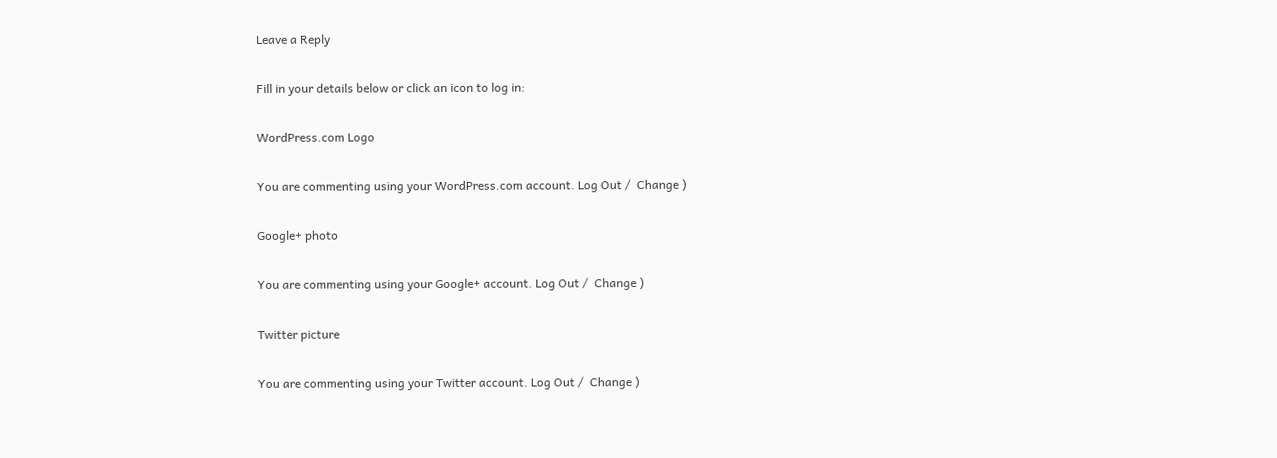Leave a Reply

Fill in your details below or click an icon to log in:

WordPress.com Logo

You are commenting using your WordPress.com account. Log Out /  Change )

Google+ photo

You are commenting using your Google+ account. Log Out /  Change )

Twitter picture

You are commenting using your Twitter account. Log Out /  Change )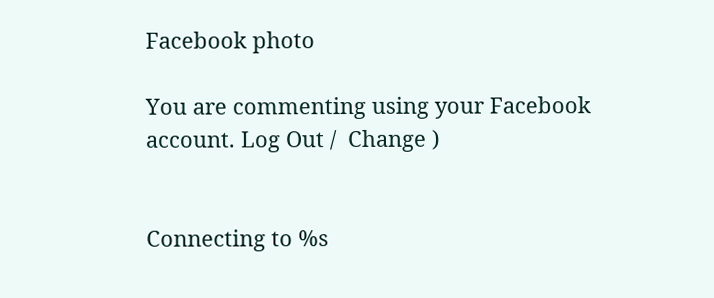Facebook photo

You are commenting using your Facebook account. Log Out /  Change )


Connecting to %s